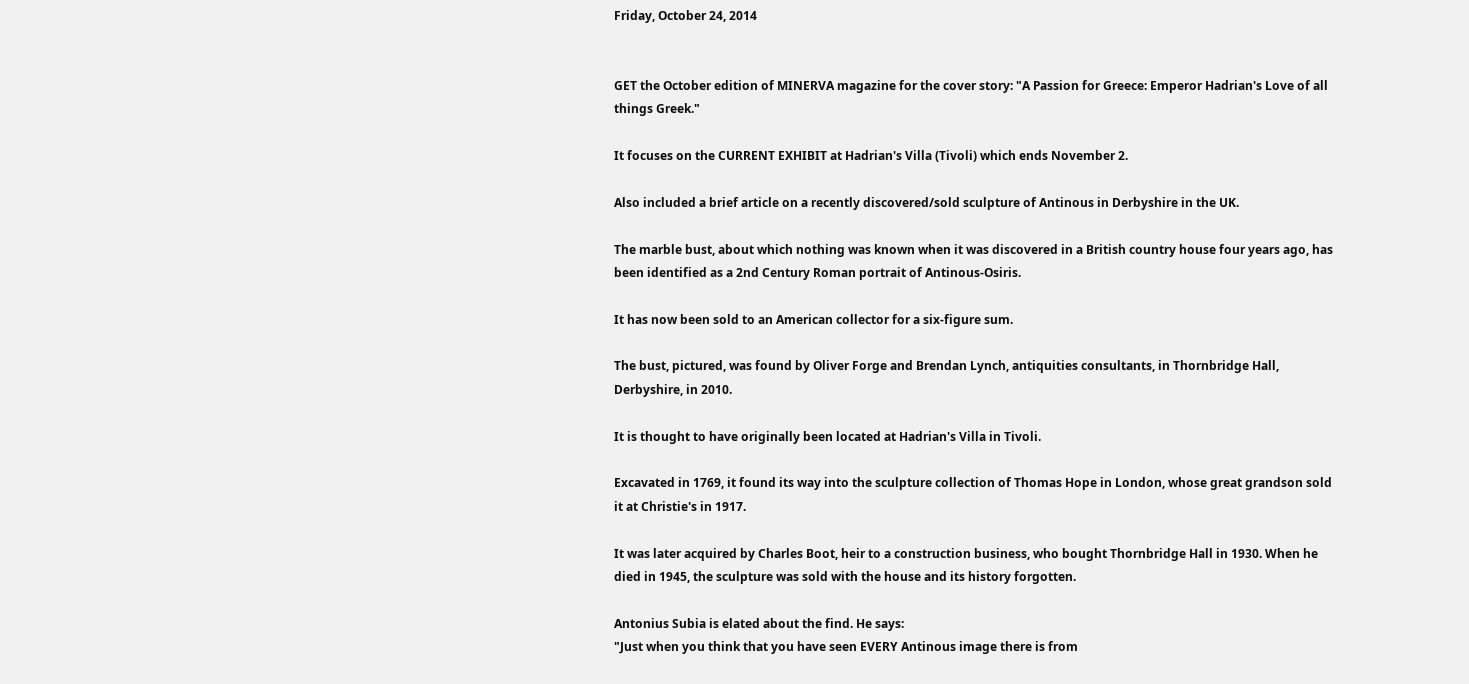Friday, October 24, 2014


GET the October edition of MINERVA magazine for the cover story: "A Passion for Greece: Emperor Hadrian's Love of all things Greek."

It focuses on the CURRENT EXHIBIT at Hadrian's Villa (Tivoli) which ends November 2.

Also included a brief article on a recently discovered/sold sculpture of Antinous in Derbyshire in the UK.

The marble bust, about which nothing was known when it was discovered in a British country house four years ago, has been identified as a 2nd Century Roman portrait of Antinous-Osiris.

It has now been sold to an American collector for a six-figure sum.

The bust, pictured, was found by Oliver Forge and Brendan Lynch, antiquities consultants, in Thornbridge Hall, Derbyshire, in 2010.

It is thought to have originally been located at Hadrian's Villa in Tivoli.

Excavated in 1769, it found its way into the sculpture collection of Thomas Hope in London, whose great grandson sold it at Christie's in 1917.

It was later acquired by Charles Boot, heir to a construction business, who bought Thornbridge Hall in 1930. When he died in 1945, the sculpture was sold with the house and its history forgotten.

Antonius Subia is elated about the find. He says:
"Just when you think that you have seen EVERY Antinous image there is from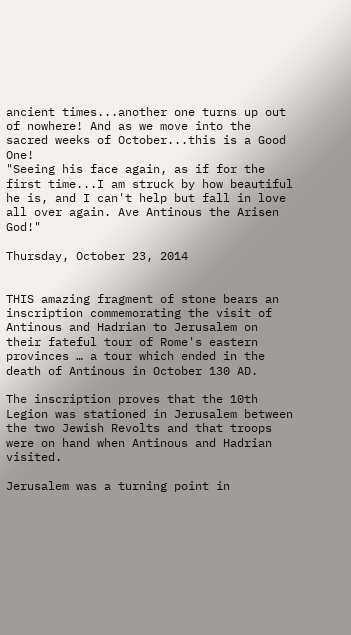ancient times...another one turns up out of nowhere! And as we move into the sacred weeks of October...this is a Good One!
"Seeing his face again, as if for the first time...I am struck by how beautiful he is, and I can't help but fall in love all over again. Ave Antinous the Arisen God!"

Thursday, October 23, 2014


THIS amazing fragment of stone bears an inscription commemorating the visit of Antinous and Hadrian to Jerusalem on their fateful tour of Rome's eastern provinces … a tour which ended in the death of Antinous in October 130 AD.

The inscription proves that the 10th Legion was stationed in Jerusalem between the two Jewish Revolts and that troops were on hand when Antinous and Hadrian visited.

Jerusalem was a turning point in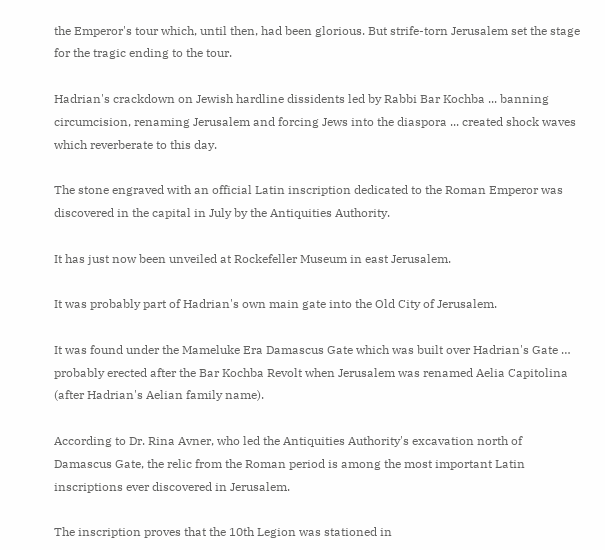the Emperor's tour which, until then, had been glorious. But strife-torn Jerusalem set the stage for the tragic ending to the tour.

Hadrian's crackdown on Jewish hardline dissidents led by Rabbi Bar Kochba ... banning circumcision, renaming Jerusalem and forcing Jews into the diaspora ... created shock waves which reverberate to this day.

The stone engraved with an official Latin inscription dedicated to the Roman Emperor was discovered in the capital in July by the Antiquities Authority.

It has just now been unveiled at Rockefeller Museum in east Jerusalem.

It was probably part of Hadrian's own main gate into the Old City of Jerusalem.

It was found under the Mameluke Era Damascus Gate which was built over Hadrian's Gate … probably erected after the Bar Kochba Revolt when Jerusalem was renamed Aelia Capitolina (after Hadrian's Aelian family name).

According to Dr. Rina Avner, who led the Antiquities Authority's excavation north of Damascus Gate, the relic from the Roman period is among the most important Latin inscriptions ever discovered in Jerusalem.

The inscription proves that the 10th Legion was stationed in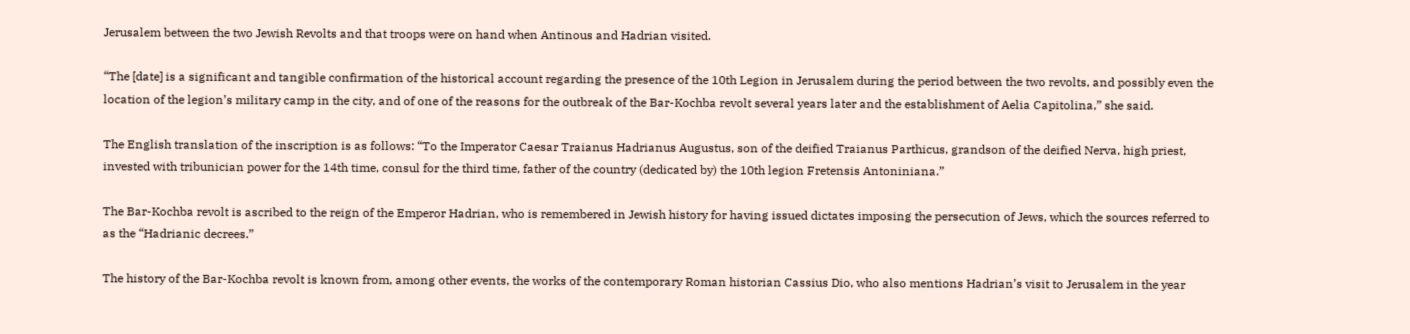Jerusalem between the two Jewish Revolts and that troops were on hand when Antinous and Hadrian visited.

“The [date] is a significant and tangible confirmation of the historical account regarding the presence of the 10th Legion in Jerusalem during the period between the two revolts, and possibly even the location of the legion’s military camp in the city, and of one of the reasons for the outbreak of the Bar-Kochba revolt several years later and the establishment of Aelia Capitolina,” she said.

The English translation of the inscription is as follows: “To the Imperator Caesar Traianus Hadrianus Augustus, son of the deified Traianus Parthicus, grandson of the deified Nerva, high priest, invested with tribunician power for the 14th time, consul for the third time, father of the country (dedicated by) the 10th legion Fretensis Antoniniana.”

The Bar-Kochba revolt is ascribed to the reign of the Emperor Hadrian, who is remembered in Jewish history for having issued dictates imposing the persecution of Jews, which the sources referred to as the “Hadrianic decrees.”

The history of the Bar-Kochba revolt is known from, among other events, the works of the contemporary Roman historian Cassius Dio, who also mentions Hadrian’s visit to Jerusalem in the year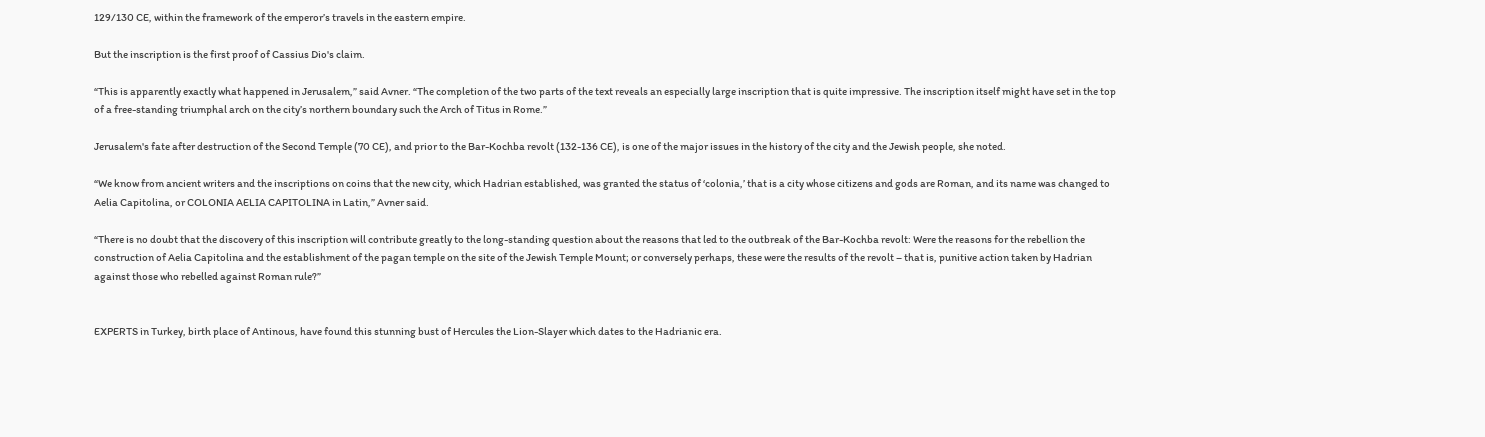129/130 CE, within the framework of the emperor’s travels in the eastern empire.

But the inscription is the first proof of Cassius Dio's claim.

“This is apparently exactly what happened in Jerusalem,” said Avner. “The completion of the two parts of the text reveals an especially large inscription that is quite impressive. The inscription itself might have set in the top of a free-standing triumphal arch on the city’s northern boundary such the Arch of Titus in Rome.”

Jerusalem's fate after destruction of the Second Temple (70 CE), and prior to the Bar-Kochba revolt (132-136 CE), is one of the major issues in the history of the city and the Jewish people, she noted.

“We know from ancient writers and the inscriptions on coins that the new city, which Hadrian established, was granted the status of ‘colonia,’ that is a city whose citizens and gods are Roman, and its name was changed to Aelia Capitolina, or COLONIA AELIA CAPITOLINA in Latin,” Avner said.

“There is no doubt that the discovery of this inscription will contribute greatly to the long-standing question about the reasons that led to the outbreak of the Bar-Kochba revolt: Were the reasons for the rebellion the construction of Aelia Capitolina and the establishment of the pagan temple on the site of the Jewish Temple Mount; or conversely perhaps, these were the results of the revolt – that is, punitive action taken by Hadrian against those who rebelled against Roman rule?”


EXPERTS in Turkey, birth place of Antinous, have found this stunning bust of Hercules the Lion-Slayer which dates to the Hadrianic era.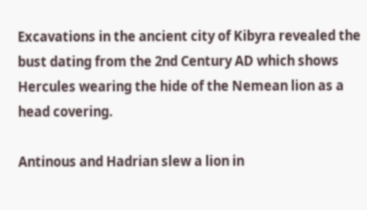Excavations in the ancient city of Kibyra revealed the bust dating from the 2nd Century AD which shows Hercules wearing the hide of the Nemean lion as a head covering.

Antinous and Hadrian slew a lion in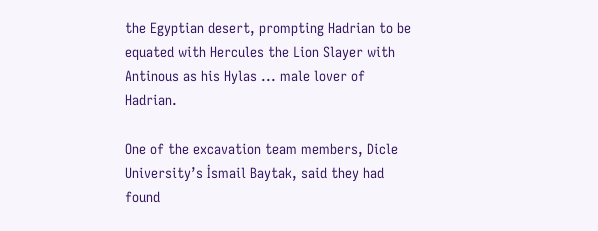the Egyptian desert, prompting Hadrian to be equated with Hercules the Lion Slayer with Antinous as his Hylas ... male lover of Hadrian.

One of the excavation team members, Dicle University’s İsmail Baytak, said they had found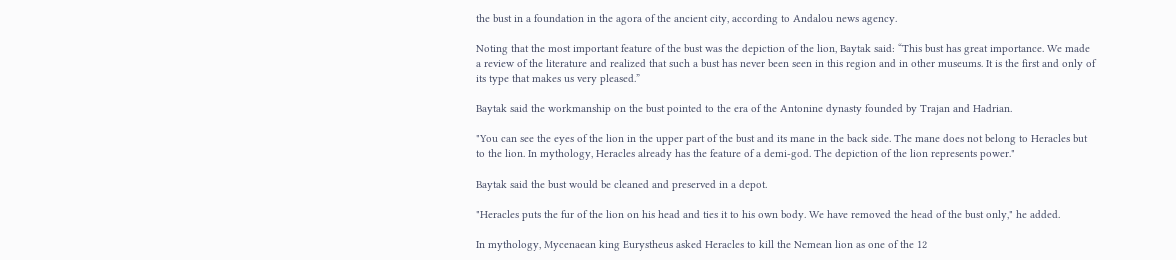the bust in a foundation in the agora of the ancient city, according to Andalou news agency.

Noting that the most important feature of the bust was the depiction of the lion, Baytak said: “This bust has great importance. We made a review of the literature and realized that such a bust has never been seen in this region and in other museums. It is the first and only of its type that makes us very pleased.”

Baytak said the workmanship on the bust pointed to the era of the Antonine dynasty founded by Trajan and Hadrian.

"You can see the eyes of the lion in the upper part of the bust and its mane in the back side. The mane does not belong to Heracles but to the lion. In mythology, Heracles already has the feature of a demi-god. The depiction of the lion represents power."

Baytak said the bust would be cleaned and preserved in a depot.

"Heracles puts the fur of the lion on his head and ties it to his own body. We have removed the head of the bust only," he added.

In mythology, Mycenaean king Eurystheus asked Heracles to kill the Nemean lion as one of the 12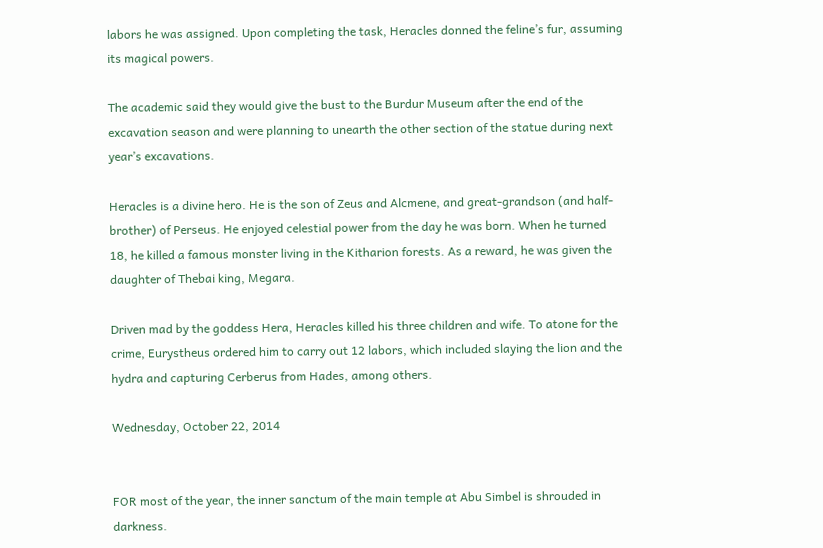labors he was assigned. Upon completing the task, Heracles donned the feline’s fur, assuming its magical powers.

The academic said they would give the bust to the Burdur Museum after the end of the excavation season and were planning to unearth the other section of the statue during next year’s excavations.

Heracles is a divine hero. He is the son of Zeus and Alcmene, and great-grandson (and half-brother) of Perseus. He enjoyed celestial power from the day he was born. When he turned 18, he killed a famous monster living in the Kitharion forests. As a reward, he was given the daughter of Thebai king, Megara.

Driven mad by the goddess Hera, Heracles killed his three children and wife. To atone for the crime, Eurystheus ordered him to carry out 12 labors, which included slaying the lion and the hydra and capturing Cerberus from Hades, among others.

Wednesday, October 22, 2014


FOR most of the year, the inner sanctum of the main temple at Abu Simbel is shrouded in darkness.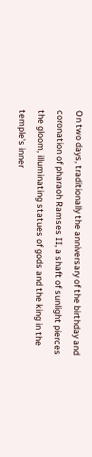On two days, traditionally the anniversary of the birthday and coronation of pharaoh Ramses II, a shaft of sunlight pierces the gloom, illuminating statues of gods and the king in the temple's inner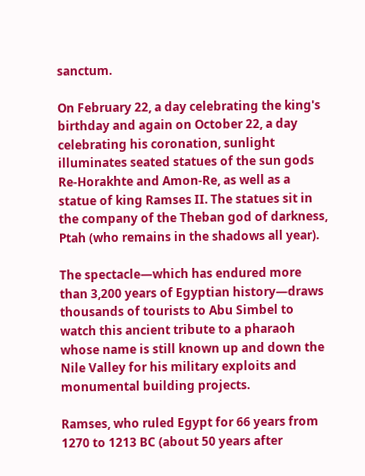sanctum.

On February 22, a day celebrating the king's birthday and again on October 22, a day celebrating his coronation, sunlight illuminates seated statues of the sun gods Re-Horakhte and Amon-Re, as well as a statue of king Ramses II. The statues sit in the company of the Theban god of darkness, Ptah (who remains in the shadows all year).

The spectacle—which has endured more than 3,200 years of Egyptian history—draws thousands of tourists to Abu Simbel to watch this ancient tribute to a pharaoh whose name is still known up and down the Nile Valley for his military exploits and monumental building projects.

Ramses, who ruled Egypt for 66 years from 1270 to 1213 BC (about 50 years after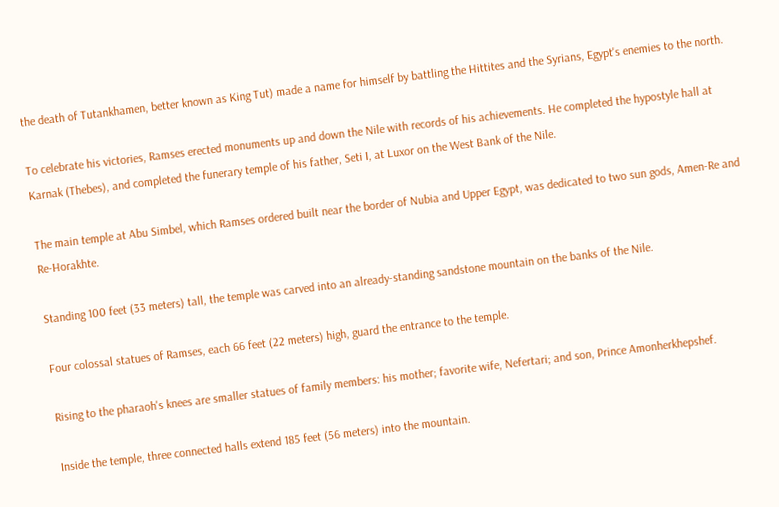the death of Tutankhamen, better known as King Tut) made a name for himself by battling the Hittites and the Syrians, Egypt's enemies to the north.

To celebrate his victories, Ramses erected monuments up and down the Nile with records of his achievements. He completed the hypostyle hall at Karnak (Thebes), and completed the funerary temple of his father, Seti I, at Luxor on the West Bank of the Nile.

The main temple at Abu Simbel, which Ramses ordered built near the border of Nubia and Upper Egypt, was dedicated to two sun gods, Amen-Re and Re-Horakhte.

Standing 100 feet (33 meters) tall, the temple was carved into an already-standing sandstone mountain on the banks of the Nile.

Four colossal statues of Ramses, each 66 feet (22 meters) high, guard the entrance to the temple.

Rising to the pharaoh's knees are smaller statues of family members: his mother; favorite wife, Nefertari; and son, Prince Amonherkhepshef.

Inside the temple, three connected halls extend 185 feet (56 meters) into the mountain.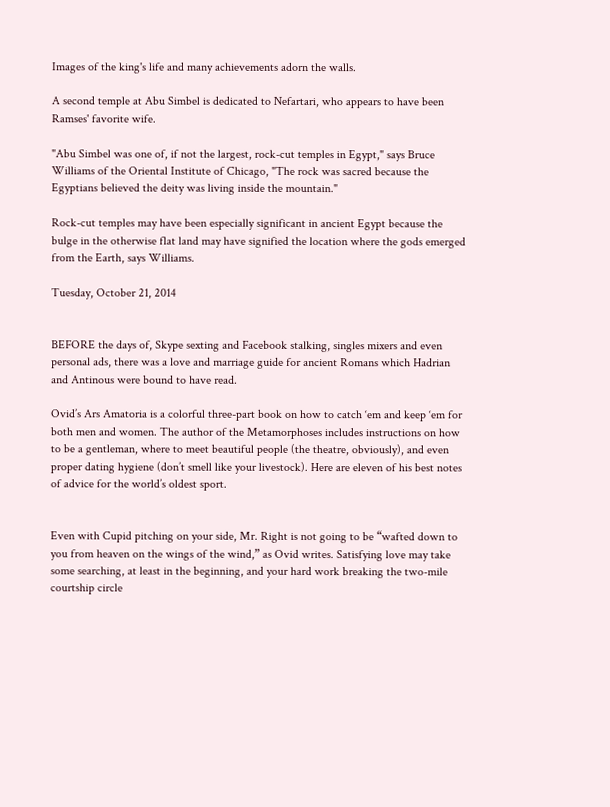Images of the king's life and many achievements adorn the walls.

A second temple at Abu Simbel is dedicated to Nefartari, who appears to have been Ramses' favorite wife.

"Abu Simbel was one of, if not the largest, rock-cut temples in Egypt," says Bruce Williams of the Oriental Institute of Chicago, "The rock was sacred because the Egyptians believed the deity was living inside the mountain."

Rock-cut temples may have been especially significant in ancient Egypt because the bulge in the otherwise flat land may have signified the location where the gods emerged from the Earth, says Williams.

Tuesday, October 21, 2014


BEFORE the days of, Skype sexting and Facebook stalking, singles mixers and even personal ads, there was a love and marriage guide for ancient Romans which Hadrian and Antinous were bound to have read.

Ovid’s Ars Amatoria is a colorful three-part book on how to catch ‘em and keep ‘em for both men and women. The author of the Metamorphoses includes instructions on how to be a gentleman, where to meet beautiful people (the theatre, obviously), and even proper dating hygiene (don’t smell like your livestock). Here are eleven of his best notes of advice for the world’s oldest sport.


Even with Cupid pitching on your side, Mr. Right is not going to be “wafted down to you from heaven on the wings of the wind,” as Ovid writes. Satisfying love may take some searching, at least in the beginning, and your hard work breaking the two-mile courtship circle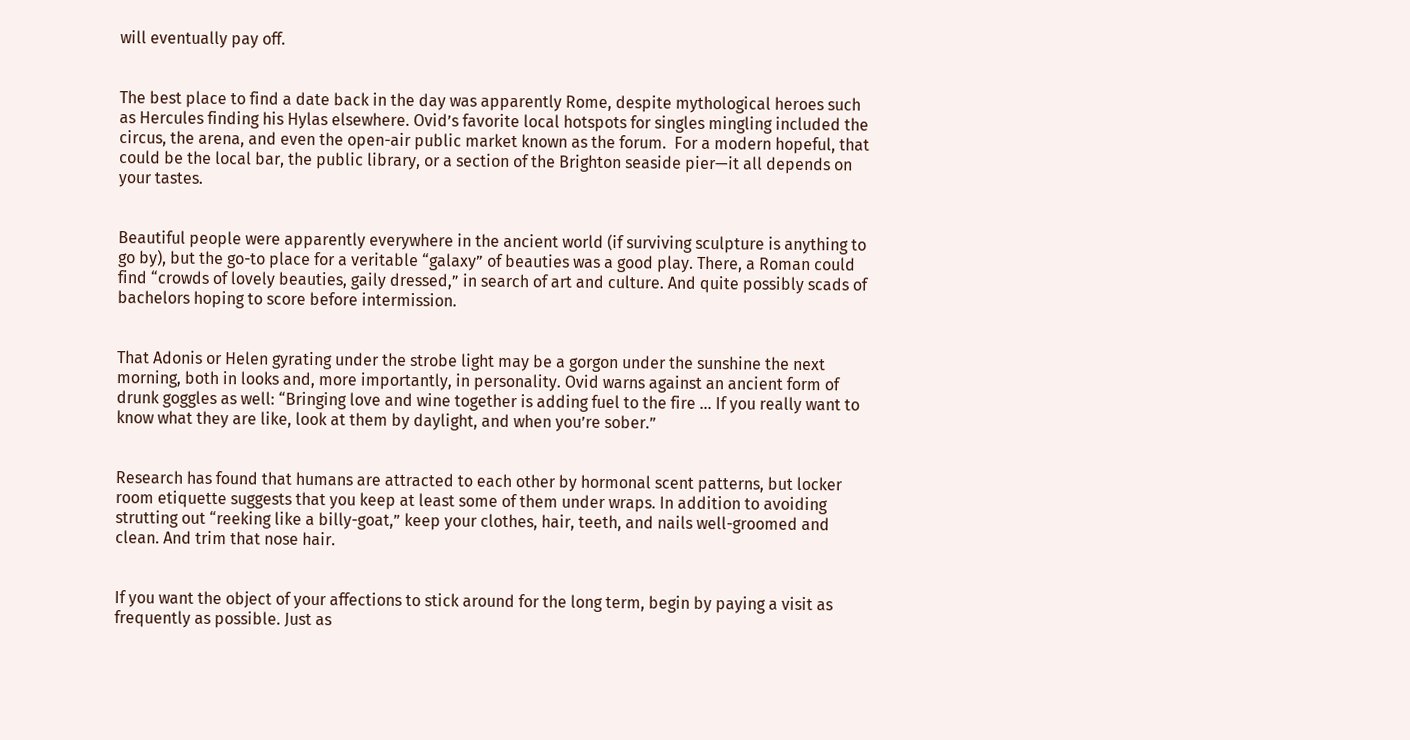will eventually pay off.


The best place to find a date back in the day was apparently Rome, despite mythological heroes such as Hercules finding his Hylas elsewhere. Ovid’s favorite local hotspots for singles mingling included the circus, the arena, and even the open-air public market known as the forum.  For a modern hopeful, that could be the local bar, the public library, or a section of the Brighton seaside pier—it all depends on your tastes.


Beautiful people were apparently everywhere in the ancient world (if surviving sculpture is anything to go by), but the go-to place for a veritable “galaxy” of beauties was a good play. There, a Roman could find “crowds of lovely beauties, gaily dressed,” in search of art and culture. And quite possibly scads of bachelors hoping to score before intermission.


That Adonis or Helen gyrating under the strobe light may be a gorgon under the sunshine the next morning, both in looks and, more importantly, in personality. Ovid warns against an ancient form of drunk goggles as well: “Bringing love and wine together is adding fuel to the fire … If you really want to know what they are like, look at them by daylight, and when you’re sober.”


Research has found that humans are attracted to each other by hormonal scent patterns, but locker room etiquette suggests that you keep at least some of them under wraps. In addition to avoiding strutting out “reeking like a billy-goat,” keep your clothes, hair, teeth, and nails well-groomed and clean. And trim that nose hair.


If you want the object of your affections to stick around for the long term, begin by paying a visit as frequently as possible. Just as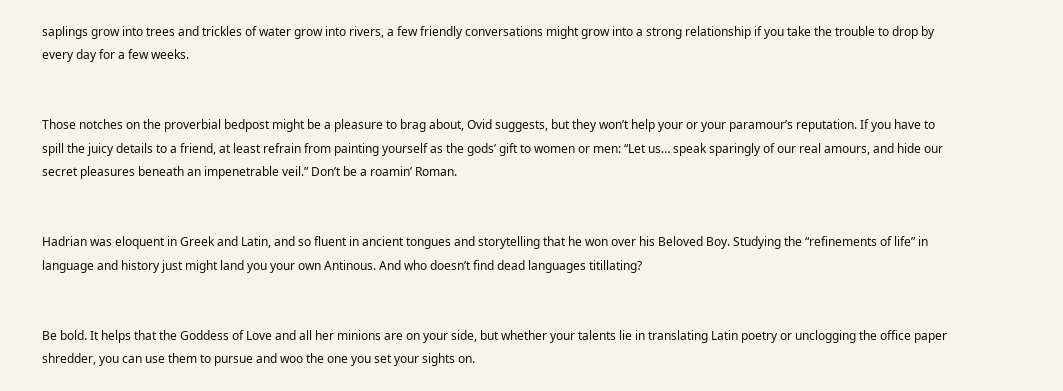saplings grow into trees and trickles of water grow into rivers, a few friendly conversations might grow into a strong relationship if you take the trouble to drop by every day for a few weeks.


Those notches on the proverbial bedpost might be a pleasure to brag about, Ovid suggests, but they won’t help your or your paramour’s reputation. If you have to spill the juicy details to a friend, at least refrain from painting yourself as the gods’ gift to women or men: “Let us… speak sparingly of our real amours, and hide our secret pleasures beneath an impenetrable veil.” Don’t be a roamin’ Roman.


Hadrian was eloquent in Greek and Latin, and so fluent in ancient tongues and storytelling that he won over his Beloved Boy. Studying the “refinements of life” in language and history just might land you your own Antinous. And who doesn’t find dead languages titillating?


Be bold. It helps that the Goddess of Love and all her minions are on your side, but whether your talents lie in translating Latin poetry or unclogging the office paper shredder, you can use them to pursue and woo the one you set your sights on.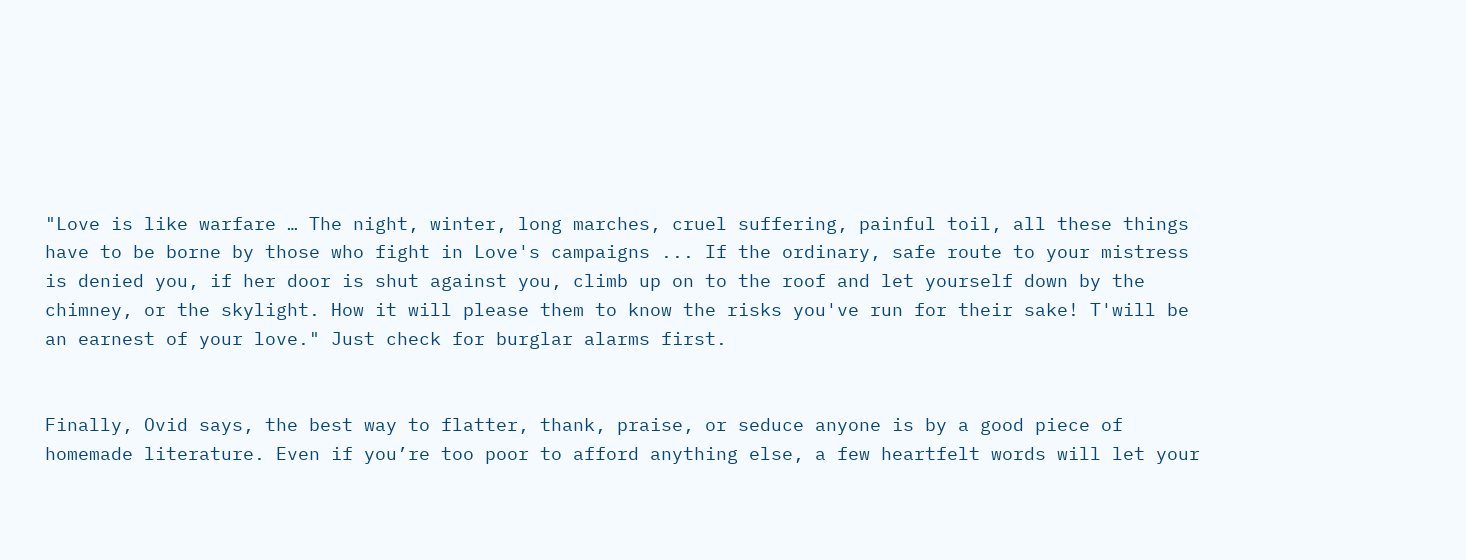"Love is like warfare … The night, winter, long marches, cruel suffering, painful toil, all these things have to be borne by those who fight in Love's campaigns ... If the ordinary, safe route to your mistress is denied you, if her door is shut against you, climb up on to the roof and let yourself down by the chimney, or the skylight. How it will please them to know the risks you've run for their sake! T'will be an earnest of your love." Just check for burglar alarms first.


Finally, Ovid says, the best way to flatter, thank, praise, or seduce anyone is by a good piece of homemade literature. Even if you’re too poor to afford anything else, a few heartfelt words will let your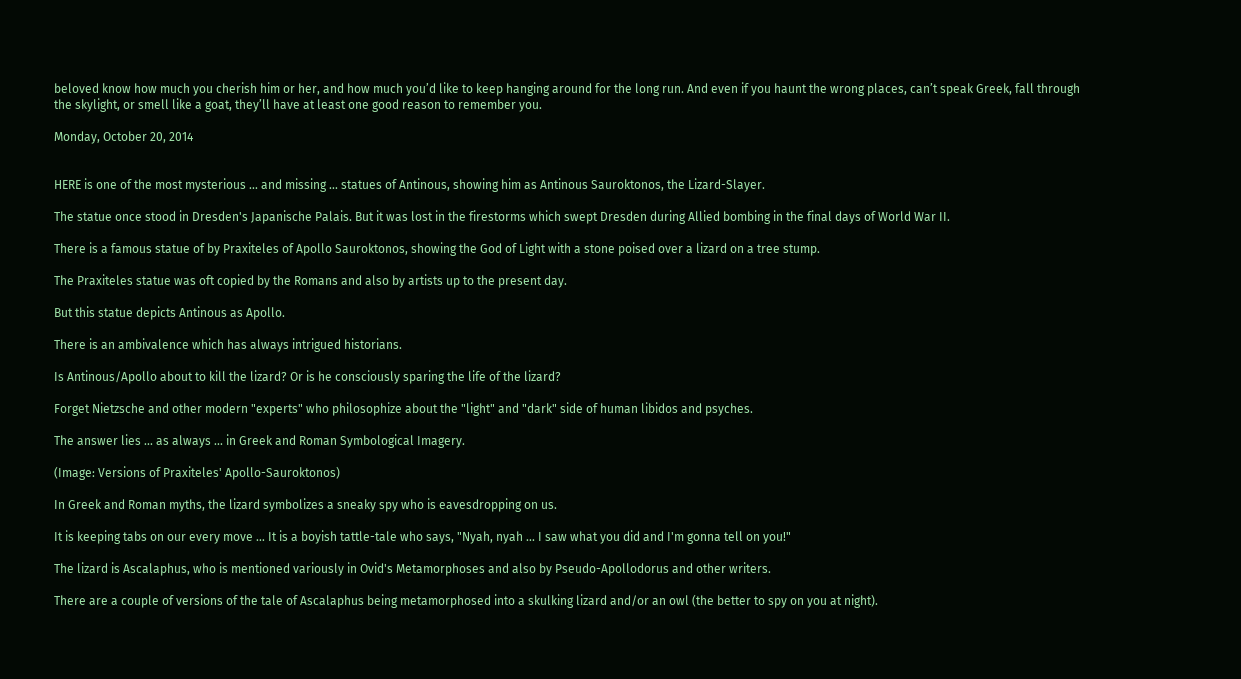beloved know how much you cherish him or her, and how much you’d like to keep hanging around for the long run. And even if you haunt the wrong places, can’t speak Greek, fall through the skylight, or smell like a goat, they’ll have at least one good reason to remember you.

Monday, October 20, 2014


HERE is one of the most mysterious ... and missing ... statues of Antinous, showing him as Antinous Sauroktonos, the Lizard-Slayer.

The statue once stood in Dresden's Japanische Palais. But it was lost in the firestorms which swept Dresden during Allied bombing in the final days of World War II.

There is a famous statue of by Praxiteles of Apollo Sauroktonos, showing the God of Light with a stone poised over a lizard on a tree stump.

The Praxiteles statue was oft copied by the Romans and also by artists up to the present day.

But this statue depicts Antinous as Apollo.

There is an ambivalence which has always intrigued historians.

Is Antinous/Apollo about to kill the lizard? Or is he consciously sparing the life of the lizard?

Forget Nietzsche and other modern "experts" who philosophize about the "light" and "dark" side of human libidos and psyches.

The answer lies ... as always ... in Greek and Roman Symbological Imagery.

(Image: Versions of Praxiteles' Apollo-Sauroktonos)

In Greek and Roman myths, the lizard symbolizes a sneaky spy who is eavesdropping on us.

It is keeping tabs on our every move … It is a boyish tattle-tale who says, "Nyah, nyah ... I saw what you did and I'm gonna tell on you!"

The lizard is Ascalaphus, who is mentioned variously in Ovid's Metamorphoses and also by Pseudo-Apollodorus and other writers.

There are a couple of versions of the tale of Ascalaphus being metamorphosed into a skulking lizard and/or an owl (the better to spy on you at night).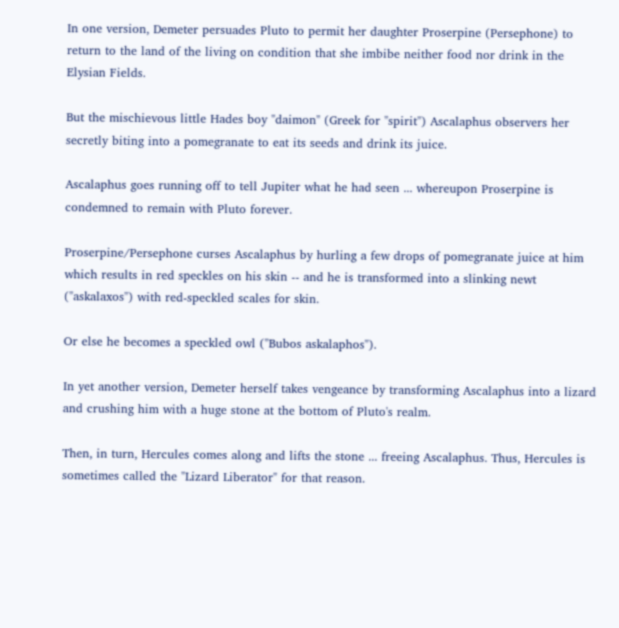In one version, Demeter persuades Pluto to permit her daughter Proserpine (Persephone) to return to the land of the living on condition that she imbibe neither food nor drink in the Elysian Fields.

But the mischievous little Hades boy "daimon" (Greek for "spirit") Ascalaphus observers her secretly biting into a pomegranate to eat its seeds and drink its juice.

Ascalaphus goes running off to tell Jupiter what he had seen ... whereupon Proserpine is condemned to remain with Pluto forever.

Proserpine/Persephone curses Ascalaphus by hurling a few drops of pomegranate juice at him which results in red speckles on his skin -- and he is transformed into a slinking newt ("askalaxos") with red-speckled scales for skin.

Or else he becomes a speckled owl ("Bubos askalaphos").

In yet another version, Demeter herself takes vengeance by transforming Ascalaphus into a lizard and crushing him with a huge stone at the bottom of Pluto's realm.

Then, in turn, Hercules comes along and lifts the stone ... freeing Ascalaphus. Thus, Hercules is sometimes called the "Lizard Liberator" for that reason.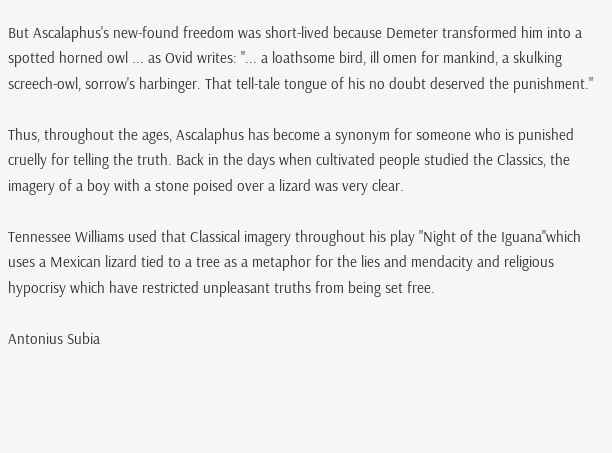But Ascalaphus's new-found freedom was short-lived because Demeter transformed him into a spotted horned owl ... as Ovid writes: "... a loathsome bird, ill omen for mankind, a skulking screech-owl, sorrow's harbinger. That tell-tale tongue of his no doubt deserved the punishment."

Thus, throughout the ages, Ascalaphus has become a synonym for someone who is punished cruelly for telling the truth. Back in the days when cultivated people studied the Classics, the imagery of a boy with a stone poised over a lizard was very clear.

Tennessee Williams used that Classical imagery throughout his play "Night of the Iguana"which uses a Mexican lizard tied to a tree as a metaphor for the lies and mendacity and religious hypocrisy which have restricted unpleasant truths from being set free.

Antonius Subia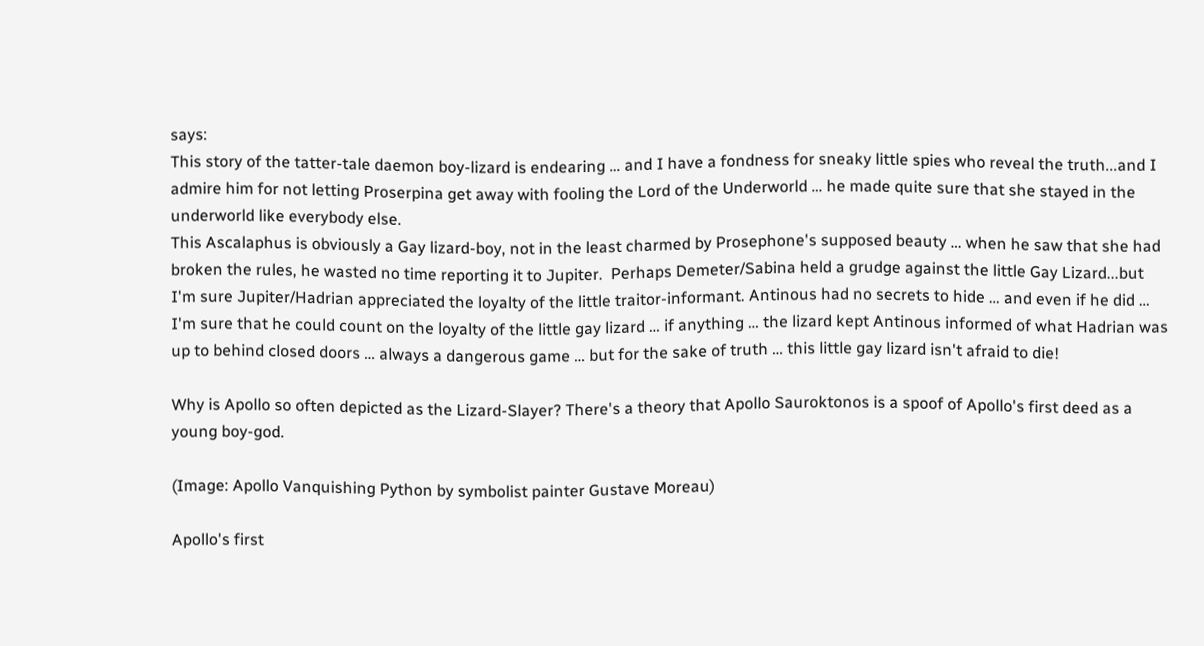says:
This story of the tatter-tale daemon boy-lizard is endearing … and I have a fondness for sneaky little spies who reveal the truth...and I admire him for not letting Proserpina get away with fooling the Lord of the Underworld … he made quite sure that she stayed in the underworld like everybody else.
This Ascalaphus is obviously a Gay lizard-boy, not in the least charmed by Prosephone's supposed beauty … when he saw that she had broken the rules, he wasted no time reporting it to Jupiter.  Perhaps Demeter/Sabina held a grudge against the little Gay Lizard...but I'm sure Jupiter/Hadrian appreciated the loyalty of the little traitor-informant. Antinous had no secrets to hide … and even if he did … I'm sure that he could count on the loyalty of the little gay lizard … if anything … the lizard kept Antinous informed of what Hadrian was up to behind closed doors … always a dangerous game … but for the sake of truth … this little gay lizard isn't afraid to die!

Why is Apollo so often depicted as the Lizard-Slayer? There's a theory that Apollo Sauroktonos is a spoof of Apollo's first deed as a young boy-god.

(Image: Apollo Vanquishing Python by symbolist painter Gustave Moreau)

Apollo's first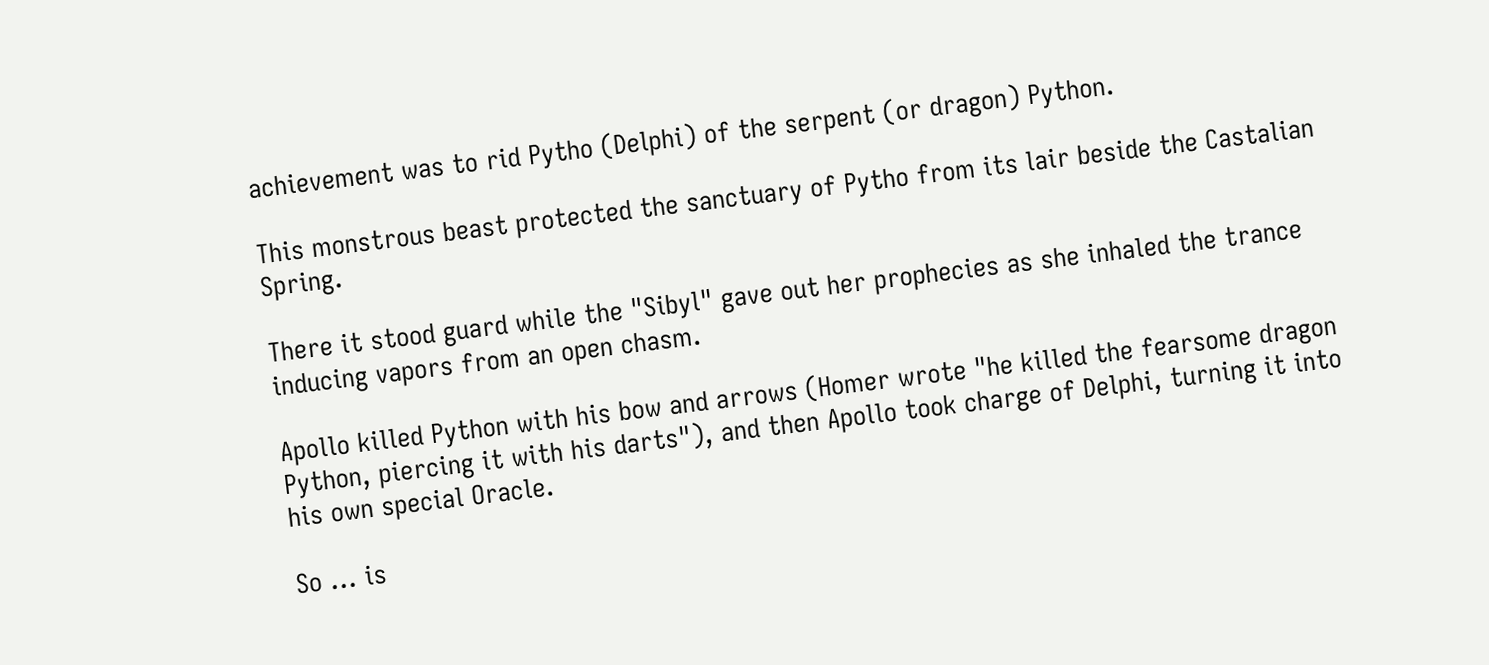achievement was to rid Pytho (Delphi) of the serpent (or dragon) Python.

This monstrous beast protected the sanctuary of Pytho from its lair beside the Castalian Spring.

There it stood guard while the "Sibyl" gave out her prophecies as she inhaled the trance inducing vapors from an open chasm.

Apollo killed Python with his bow and arrows (Homer wrote "he killed the fearsome dragon Python, piercing it with his darts"), and then Apollo took charge of Delphi, turning it into his own special Oracle.

So ... is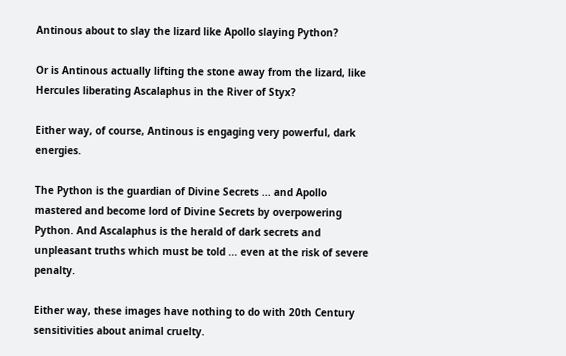Antinous about to slay the lizard like Apollo slaying Python?

Or is Antinous actually lifting the stone away from the lizard, like Hercules liberating Ascalaphus in the River of Styx?

Either way, of course, Antinous is engaging very powerful, dark energies.

The Python is the guardian of Divine Secrets ... and Apollo mastered and become lord of Divine Secrets by overpowering Python. And Ascalaphus is the herald of dark secrets and unpleasant truths which must be told ... even at the risk of severe penalty.

Either way, these images have nothing to do with 20th Century sensitivities about animal cruelty.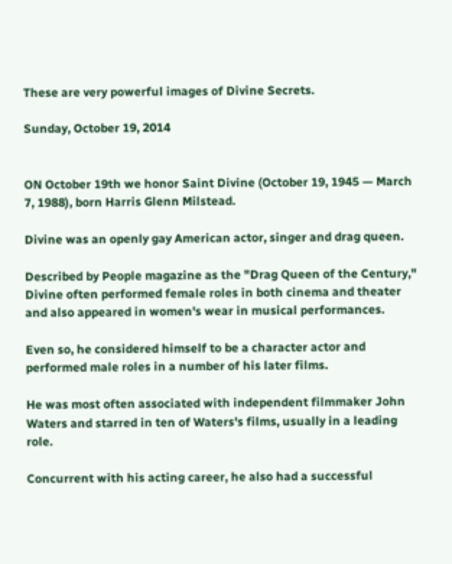These are very powerful images of Divine Secrets.

Sunday, October 19, 2014


ON October 19th we honor Saint Divine (October 19, 1945 — March 7, 1988), born Harris Glenn Milstead.

Divine was an openly gay American actor, singer and drag queen.

Described by People magazine as the "Drag Queen of the Century," Divine often performed female roles in both cinema and theater and also appeared in women's wear in musical performances.

Even so, he considered himself to be a character actor and performed male roles in a number of his later films.

He was most often associated with independent filmmaker John Waters and starred in ten of Waters's films, usually in a leading role.

Concurrent with his acting career, he also had a successful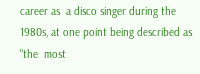career as  a disco singer during the 1980s, at one point being described as "the  most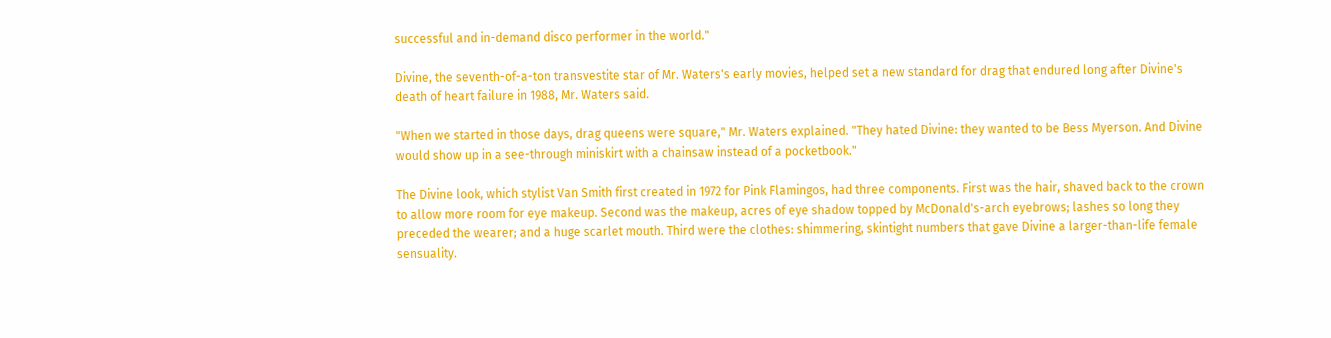successful and in-demand disco performer in the world."

Divine, the seventh-of-a-ton transvestite star of Mr. Waters's early movies, helped set a new standard for drag that endured long after Divine's death of heart failure in 1988, Mr. Waters said.

"When we started in those days, drag queens were square," Mr. Waters explained. "They hated Divine: they wanted to be Bess Myerson. And Divine would show up in a see-through miniskirt with a chainsaw instead of a pocketbook."

The Divine look, which stylist Van Smith first created in 1972 for Pink Flamingos, had three components. First was the hair, shaved back to the crown to allow more room for eye makeup. Second was the makeup, acres of eye shadow topped by McDonald's-arch eyebrows; lashes so long they preceded the wearer; and a huge scarlet mouth. Third were the clothes: shimmering, skintight numbers that gave Divine a larger-than-life female sensuality.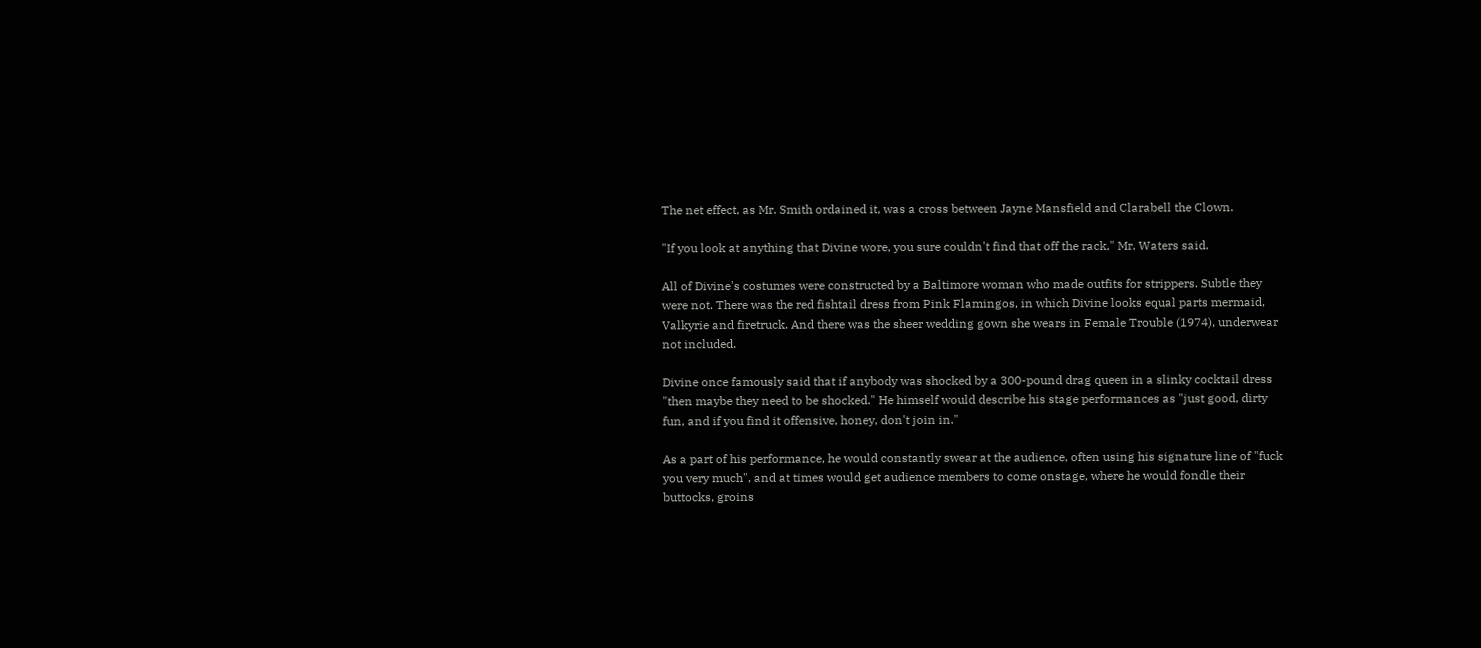The net effect, as Mr. Smith ordained it, was a cross between Jayne Mansfield and Clarabell the Clown.

"If you look at anything that Divine wore, you sure couldn't find that off the rack," Mr. Waters said.

All of Divine's costumes were constructed by a Baltimore woman who made outfits for strippers. Subtle they were not. There was the red fishtail dress from Pink Flamingos, in which Divine looks equal parts mermaid, Valkyrie and firetruck. And there was the sheer wedding gown she wears in Female Trouble (1974), underwear not included.

Divine once famously said that if anybody was shocked by a 300-pound drag queen in a slinky cocktail dress "then maybe they need to be shocked." He himself would describe his stage performances as "just good, dirty fun, and if you find it offensive, honey, don't join in."

As a part of his performance, he would constantly swear at the audience, often using his signature line of "fuck you very much", and at times would get audience members to come onstage, where he would fondle their buttocks, groins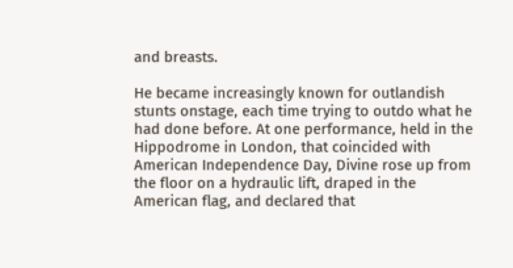and breasts.

He became increasingly known for outlandish stunts onstage, each time trying to outdo what he had done before. At one performance, held in the Hippodrome in London, that coincided with American Independence Day, Divine rose up from the floor on a hydraulic lift, draped in the American flag, and declared that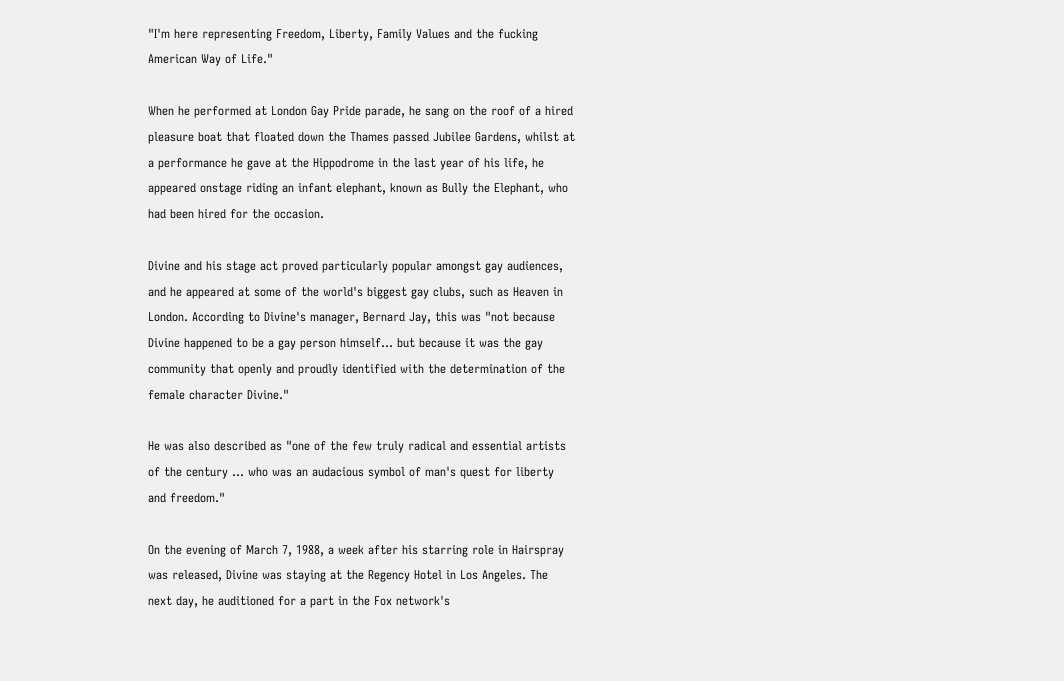"I'm here representing Freedom, Liberty, Family Values and the fucking American Way of Life."

When he performed at London Gay Pride parade, he sang on the roof of a hired pleasure boat that floated down the Thames passed Jubilee Gardens, whilst at a performance he gave at the Hippodrome in the last year of his life, he appeared onstage riding an infant elephant, known as Bully the Elephant, who had been hired for the occasion.

Divine and his stage act proved particularly popular amongst gay audiences, and he appeared at some of the world's biggest gay clubs, such as Heaven in London. According to Divine's manager, Bernard Jay, this was "not because Divine happened to be a gay person himself... but because it was the gay community that openly and proudly identified with the determination of the female character Divine."

He was also described as "one of the few truly radical and essential artists of the century ... who was an audacious symbol of man's quest for liberty and freedom."

On the evening of March 7, 1988, a week after his starring role in Hairspray was released, Divine was staying at the Regency Hotel in Los Angeles. The next day, he auditioned for a part in the Fox network's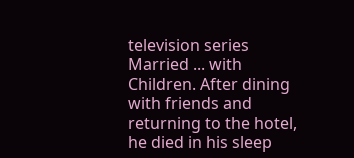television series Married ... with Children. After dining with friends and returning to the hotel, he died in his sleep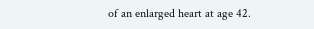of an enlarged heart at age 42.